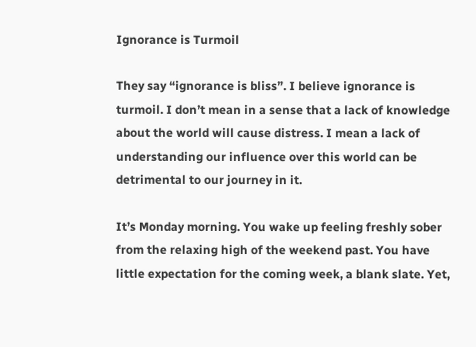Ignorance is Turmoil

They say “ignorance is bliss”. I believe ignorance is turmoil. I don’t mean in a sense that a lack of knowledge about the world will cause distress. I mean a lack of understanding our influence over this world can be detrimental to our journey in it.

It’s Monday morning. You wake up feeling freshly sober from the relaxing high of the weekend past. You have little expectation for the coming week, a blank slate. Yet,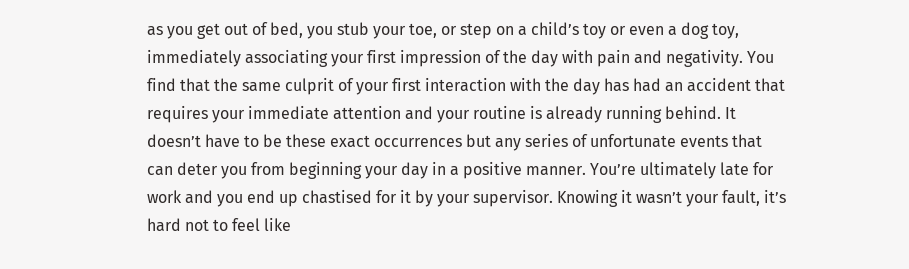as you get out of bed, you stub your toe, or step on a child’s toy or even a dog toy, immediately associating your first impression of the day with pain and negativity. You find that the same culprit of your first interaction with the day has had an accident that requires your immediate attention and your routine is already running behind. It doesn’t have to be these exact occurrences but any series of unfortunate events that can deter you from beginning your day in a positive manner. You’re ultimately late for work and you end up chastised for it by your supervisor. Knowing it wasn’t your fault, it’s hard not to feel like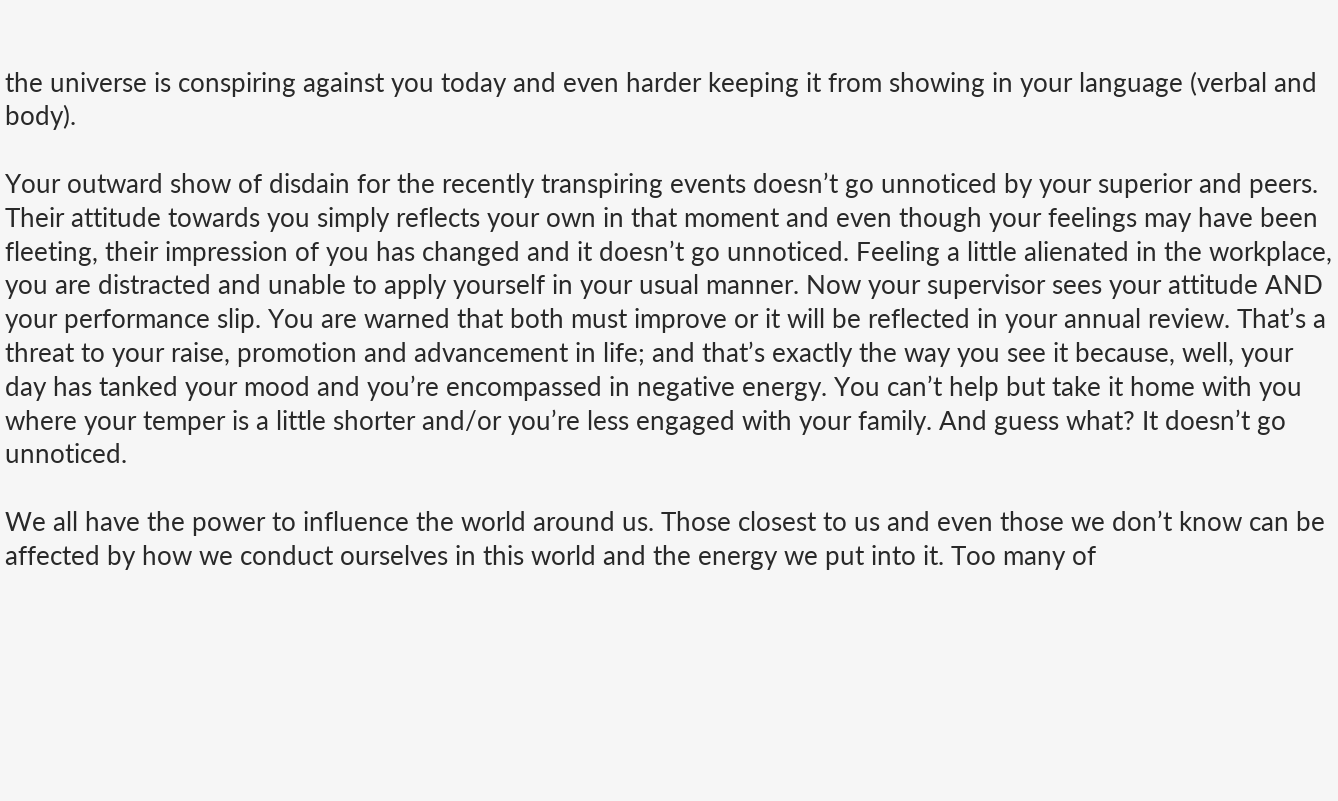the universe is conspiring against you today and even harder keeping it from showing in your language (verbal and body).

Your outward show of disdain for the recently transpiring events doesn’t go unnoticed by your superior and peers. Their attitude towards you simply reflects your own in that moment and even though your feelings may have been fleeting, their impression of you has changed and it doesn’t go unnoticed. Feeling a little alienated in the workplace, you are distracted and unable to apply yourself in your usual manner. Now your supervisor sees your attitude AND your performance slip. You are warned that both must improve or it will be reflected in your annual review. That’s a threat to your raise, promotion and advancement in life; and that’s exactly the way you see it because, well, your day has tanked your mood and you’re encompassed in negative energy. You can’t help but take it home with you where your temper is a little shorter and/or you’re less engaged with your family. And guess what? It doesn’t go unnoticed.

We all have the power to influence the world around us. Those closest to us and even those we don’t know can be affected by how we conduct ourselves in this world and the energy we put into it. Too many of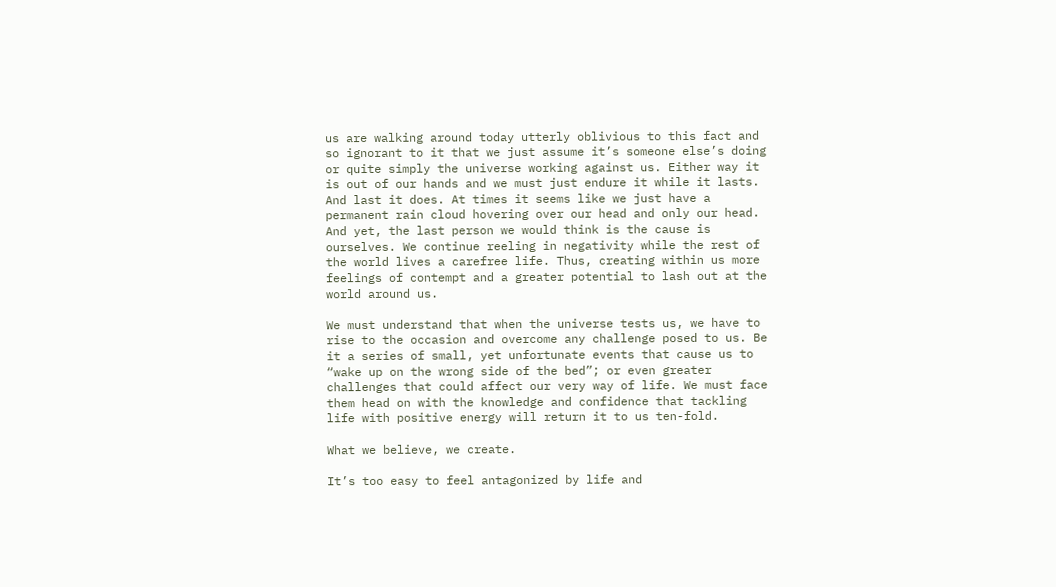us are walking around today utterly oblivious to this fact and so ignorant to it that we just assume it’s someone else’s doing or quite simply the universe working against us. Either way it is out of our hands and we must just endure it while it lasts. And last it does. At times it seems like we just have a permanent rain cloud hovering over our head and only our head. And yet, the last person we would think is the cause is ourselves. We continue reeling in negativity while the rest of the world lives a carefree life. Thus, creating within us more feelings of contempt and a greater potential to lash out at the world around us.

We must understand that when the universe tests us, we have to rise to the occasion and overcome any challenge posed to us. Be it a series of small, yet unfortunate events that cause us to “wake up on the wrong side of the bed”; or even greater challenges that could affect our very way of life. We must face them head on with the knowledge and confidence that tackling life with positive energy will return it to us ten-fold.

What we believe, we create.

It’s too easy to feel antagonized by life and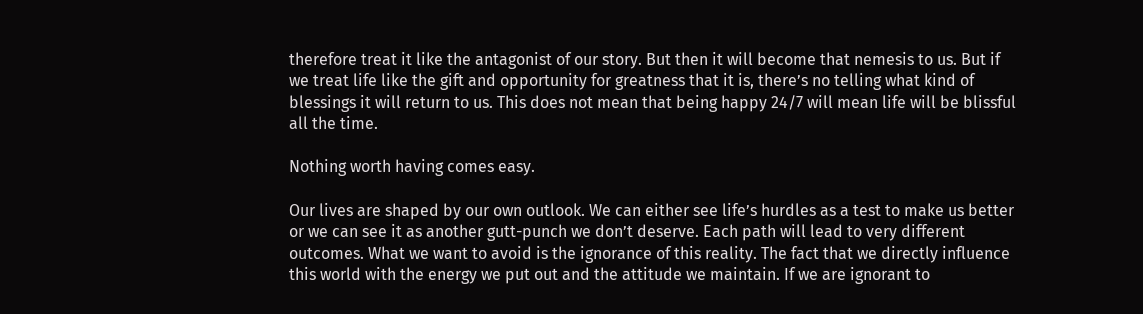therefore treat it like the antagonist of our story. But then it will become that nemesis to us. But if we treat life like the gift and opportunity for greatness that it is, there’s no telling what kind of blessings it will return to us. This does not mean that being happy 24/7 will mean life will be blissful all the time.

Nothing worth having comes easy.

Our lives are shaped by our own outlook. We can either see life’s hurdles as a test to make us better or we can see it as another gutt-punch we don’t deserve. Each path will lead to very different outcomes. What we want to avoid is the ignorance of this reality. The fact that we directly influence this world with the energy we put out and the attitude we maintain. If we are ignorant to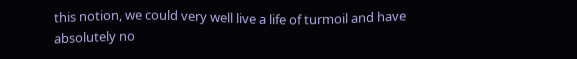this notion, we could very well live a life of turmoil and have absolutely no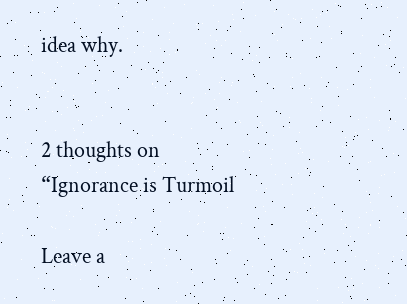idea why.


2 thoughts on “Ignorance is Turmoil

Leave a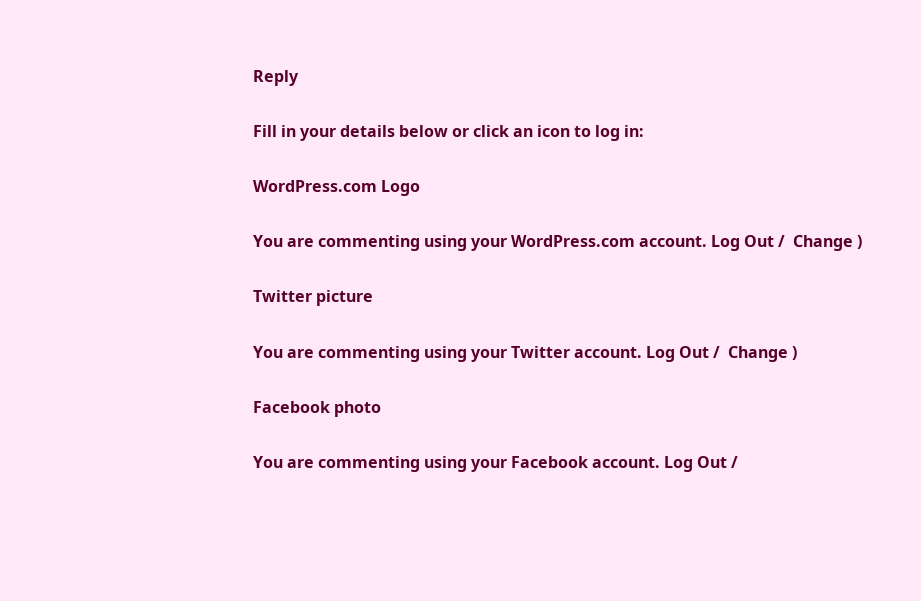Reply

Fill in your details below or click an icon to log in:

WordPress.com Logo

You are commenting using your WordPress.com account. Log Out /  Change )

Twitter picture

You are commenting using your Twitter account. Log Out /  Change )

Facebook photo

You are commenting using your Facebook account. Log Out /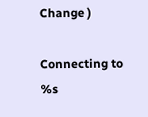Change )

Connecting to %s